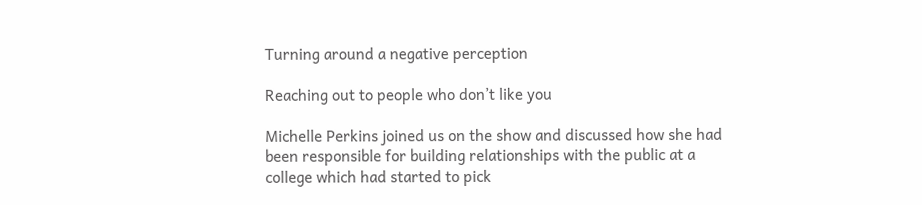Turning around a negative perception

Reaching out to people who don’t like you

Michelle Perkins joined us on the show and discussed how she had been responsible for building relationships with the public at a college which had started to pick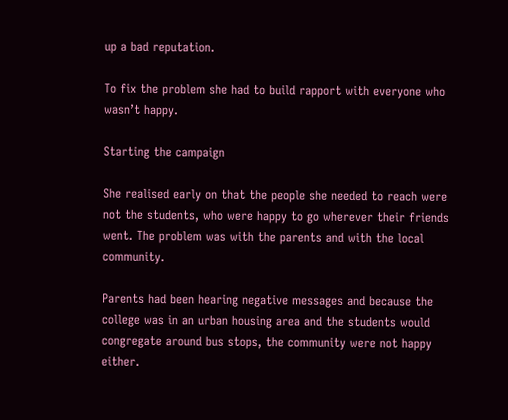up a bad reputation.

To fix the problem she had to build rapport with everyone who wasn’t happy.

Starting the campaign

She realised early on that the people she needed to reach were not the students, who were happy to go wherever their friends went. The problem was with the parents and with the local community.

Parents had been hearing negative messages and because the college was in an urban housing area and the students would congregate around bus stops, the community were not happy either.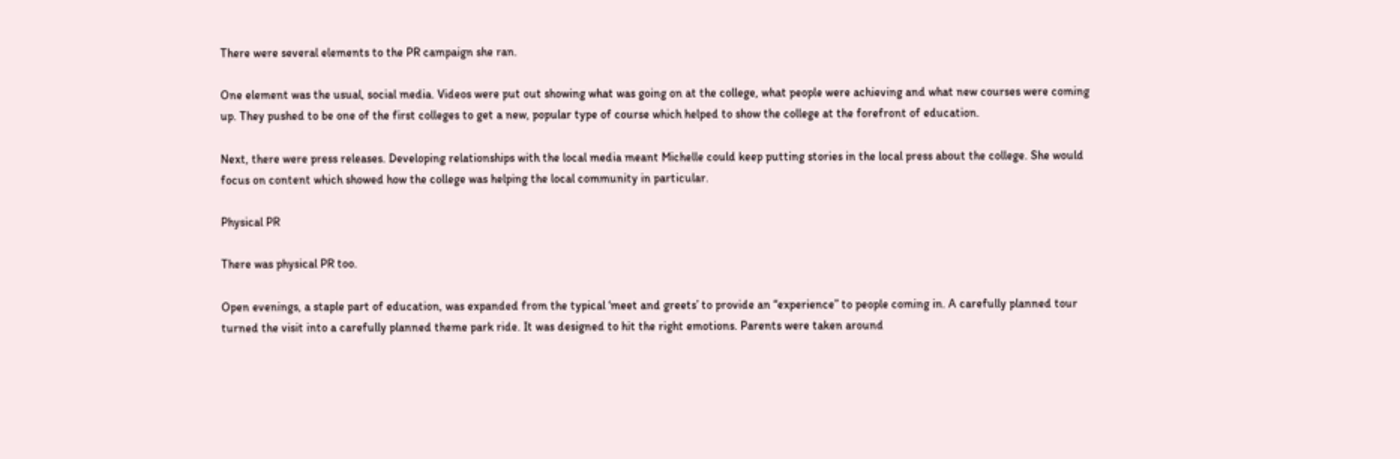There were several elements to the PR campaign she ran.

One element was the usual, social media. Videos were put out showing what was going on at the college, what people were achieving and what new courses were coming up. They pushed to be one of the first colleges to get a new, popular type of course which helped to show the college at the forefront of education.

Next, there were press releases. Developing relationships with the local media meant Michelle could keep putting stories in the local press about the college. She would focus on content which showed how the college was helping the local community in particular.

Physical PR

There was physical PR too.

Open evenings, a staple part of education, was expanded from the typical ‘meet and greets’ to provide an “experience” to people coming in. A carefully planned tour turned the visit into a carefully planned theme park ride. It was designed to hit the right emotions. Parents were taken around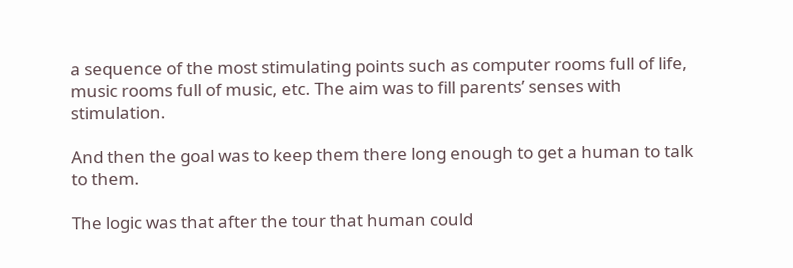a sequence of the most stimulating points such as computer rooms full of life, music rooms full of music, etc. The aim was to fill parents’ senses with stimulation.

And then the goal was to keep them there long enough to get a human to talk to them.

The logic was that after the tour that human could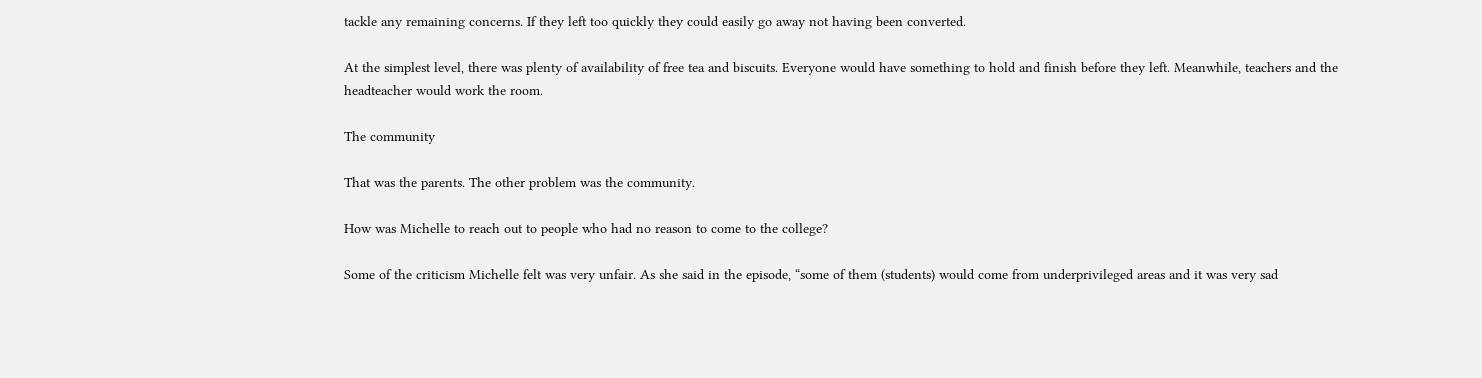tackle any remaining concerns. If they left too quickly they could easily go away not having been converted.

At the simplest level, there was plenty of availability of free tea and biscuits. Everyone would have something to hold and finish before they left. Meanwhile, teachers and the headteacher would work the room.

The community

That was the parents. The other problem was the community.

How was Michelle to reach out to people who had no reason to come to the college?

Some of the criticism Michelle felt was very unfair. As she said in the episode, “some of them (students) would come from underprivileged areas and it was very sad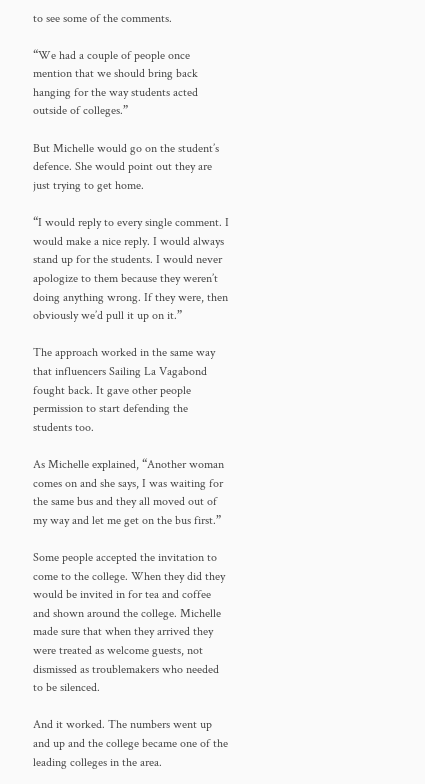to see some of the comments.

“We had a couple of people once mention that we should bring back hanging for the way students acted outside of colleges.”

But Michelle would go on the student’s defence. She would point out they are just trying to get home.

“I would reply to every single comment. I would make a nice reply. I would always stand up for the students. I would never apologize to them because they weren’t doing anything wrong. If they were, then obviously we’d pull it up on it.”

The approach worked in the same way that influencers Sailing La Vagabond fought back. It gave other people permission to start defending the students too.

As Michelle explained, “Another woman comes on and she says, I was waiting for the same bus and they all moved out of my way and let me get on the bus first.”

Some people accepted the invitation to come to the college. When they did they would be invited in for tea and coffee and shown around the college. Michelle made sure that when they arrived they were treated as welcome guests, not dismissed as troublemakers who needed to be silenced.

And it worked. The numbers went up and up and the college became one of the leading colleges in the area.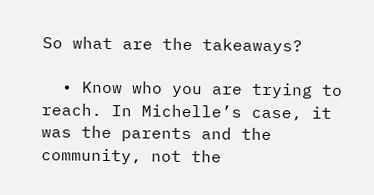So what are the takeaways?

  • Know who you are trying to reach. In Michelle’s case, it was the parents and the community, not the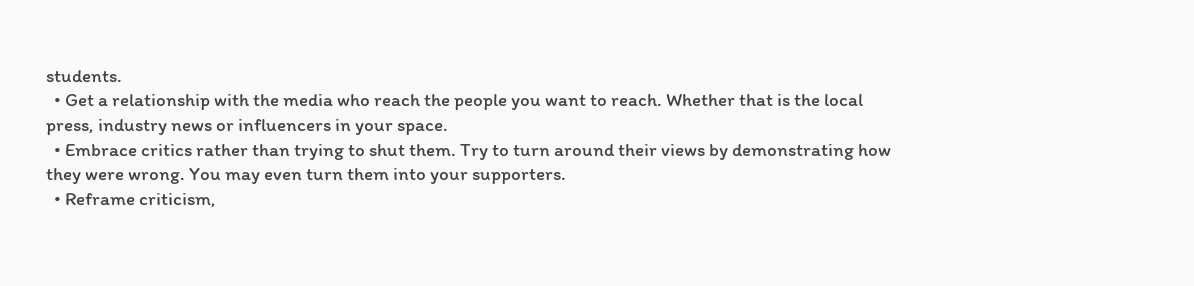students.
  • Get a relationship with the media who reach the people you want to reach. Whether that is the local press, industry news or influencers in your space.
  • Embrace critics rather than trying to shut them. Try to turn around their views by demonstrating how they were wrong. You may even turn them into your supporters.
  • Reframe criticism,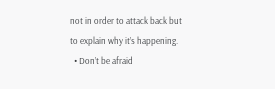not in order to attack back but to explain why it’s happening.
  • Don’t be afraid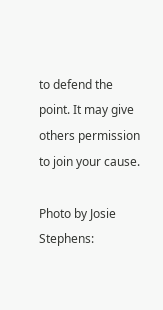to defend the point. It may give others permission to join your cause.

Photo by Josie Stephens: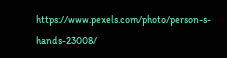https://www.pexels.com/photo/person-s-hands-23008/